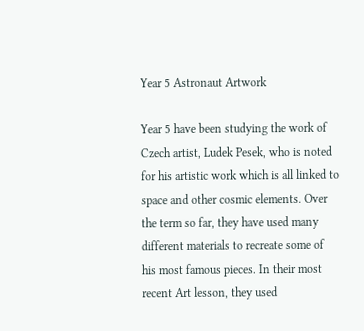Year 5 Astronaut Artwork

Year 5 have been studying the work of Czech artist, Ludek Pesek, who is noted for his artistic work which is all linked to space and other cosmic elements. Over the term so far, they have used many different materials to recreate some of his most famous pieces. In their most recent Art lesson, they used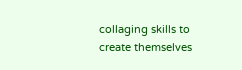collaging skills to create themselves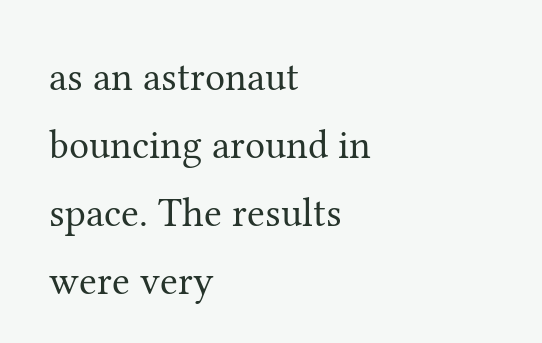as an astronaut bouncing around in space. The results were very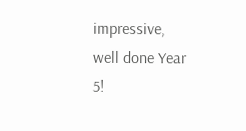impressive, well done Year 5!